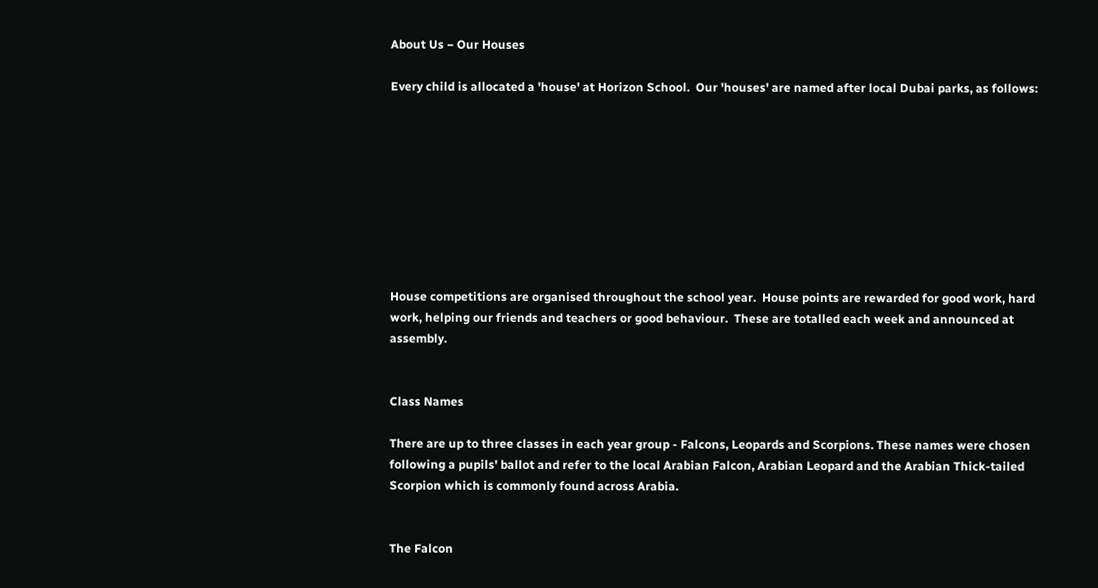About Us − Our Houses

Every child is allocated a 'house' at Horizon School.  Our 'houses' are named after local Dubai parks, as follows:









House competitions are organised throughout the school year.  House points are rewarded for good work, hard work, helping our friends and teachers or good behaviour.  These are totalled each week and announced at assembly.


Class Names

There are up to three classes in each year group - Falcons, Leopards and Scorpions. These names were chosen following a pupils' ballot and refer to the local Arabian Falcon, Arabian Leopard and the Arabian Thick-tailed Scorpion which is commonly found across Arabia.


The Falcon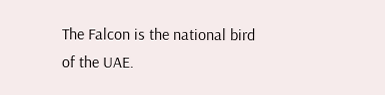The Falcon is the national bird of the UAE.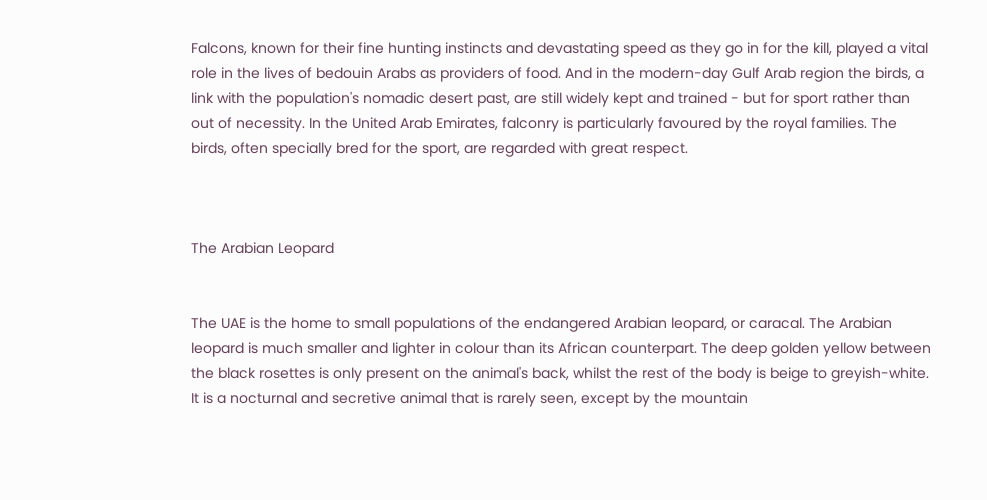Falcons, known for their fine hunting instincts and devastating speed as they go in for the kill, played a vital role in the lives of bedouin Arabs as providers of food. And in the modern-day Gulf Arab region the birds, a link with the population's nomadic desert past, are still widely kept and trained - but for sport rather than out of necessity. In the United Arab Emirates, falconry is particularly favoured by the royal families. The birds, often specially bred for the sport, are regarded with great respect.



The Arabian Leopard


The UAE is the home to small populations of the endangered Arabian leopard, or caracal. The Arabian leopard is much smaller and lighter in colour than its African counterpart. The deep golden yellow between the black rosettes is only present on the animal's back, whilst the rest of the body is beige to greyish-white. It is a nocturnal and secretive animal that is rarely seen, except by the mountain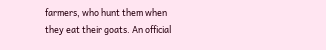farmers, who hunt them when they eat their goats. An official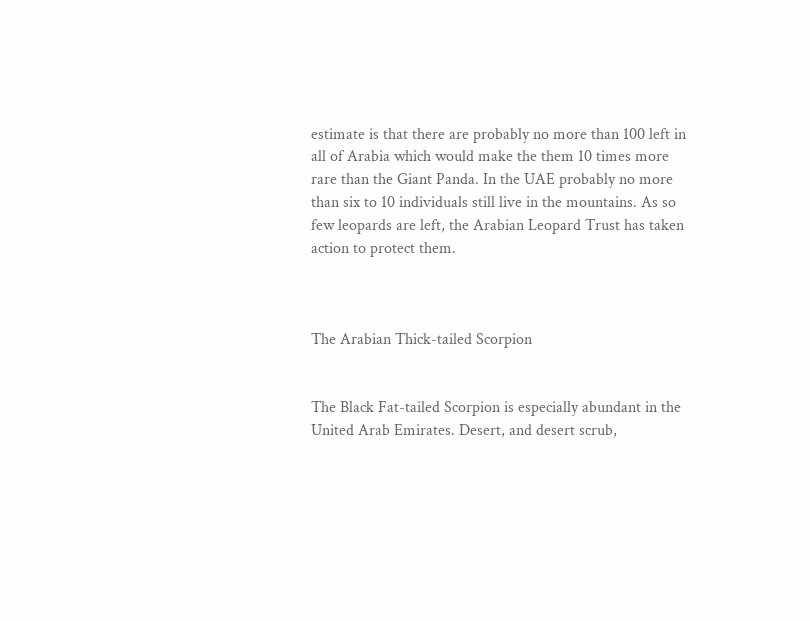estimate is that there are probably no more than 100 left in all of Arabia which would make the them 10 times more rare than the Giant Panda. In the UAE probably no more than six to 10 individuals still live in the mountains. As so few leopards are left, the Arabian Leopard Trust has taken action to protect them.



The Arabian Thick-tailed Scorpion


The Black Fat-tailed Scorpion is especially abundant in the United Arab Emirates. Desert, and desert scrub,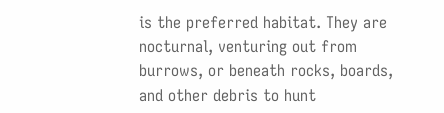is the preferred habitat. They are nocturnal, venturing out from burrows, or beneath rocks, boards, and other debris to hunt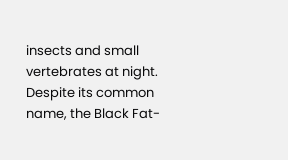insects and small vertebrates at night. Despite its common name, the Black Fat-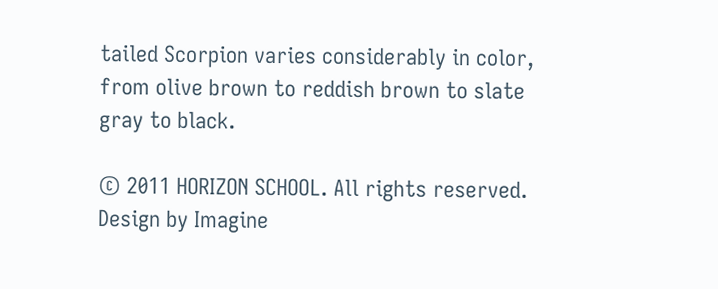tailed Scorpion varies considerably in color, from olive brown to reddish brown to slate gray to black.

© 2011 HORIZON SCHOOL. All rights reserved. Design by Imagine